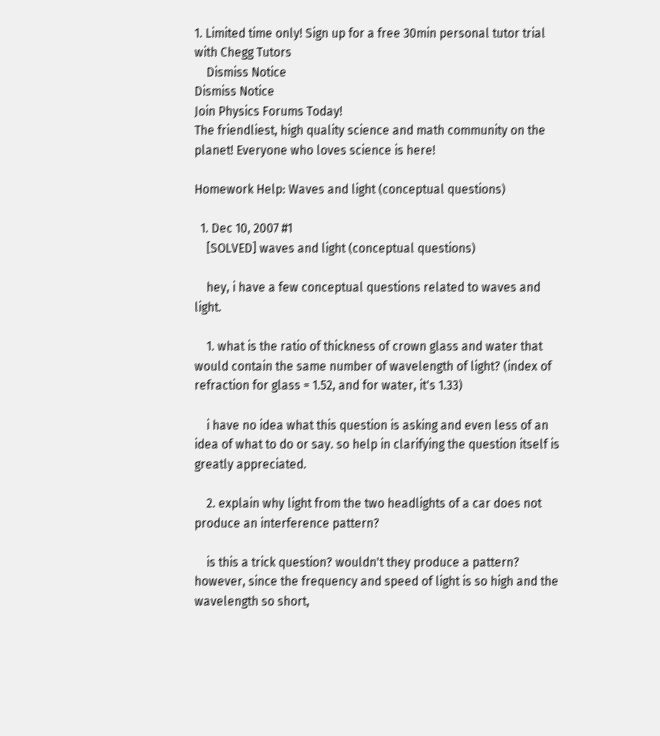1. Limited time only! Sign up for a free 30min personal tutor trial with Chegg Tutors
    Dismiss Notice
Dismiss Notice
Join Physics Forums Today!
The friendliest, high quality science and math community on the planet! Everyone who loves science is here!

Homework Help: Waves and light (conceptual questions)

  1. Dec 10, 2007 #1
    [SOLVED] waves and light (conceptual questions)

    hey, i have a few conceptual questions related to waves and light.

    1. what is the ratio of thickness of crown glass and water that would contain the same number of wavelength of light? (index of refraction for glass = 1.52, and for water, it's 1.33)

    i have no idea what this question is asking and even less of an idea of what to do or say. so help in clarifying the question itself is greatly appreciated.

    2. explain why light from the two headlights of a car does not produce an interference pattern?

    is this a trick question? wouldn't they produce a pattern? however, since the frequency and speed of light is so high and the wavelength so short,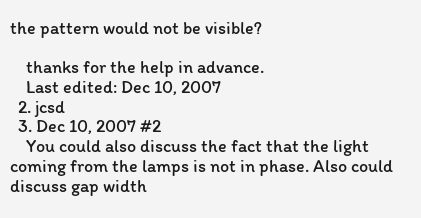the pattern would not be visible?

    thanks for the help in advance.
    Last edited: Dec 10, 2007
  2. jcsd
  3. Dec 10, 2007 #2
    You could also discuss the fact that the light coming from the lamps is not in phase. Also could discuss gap width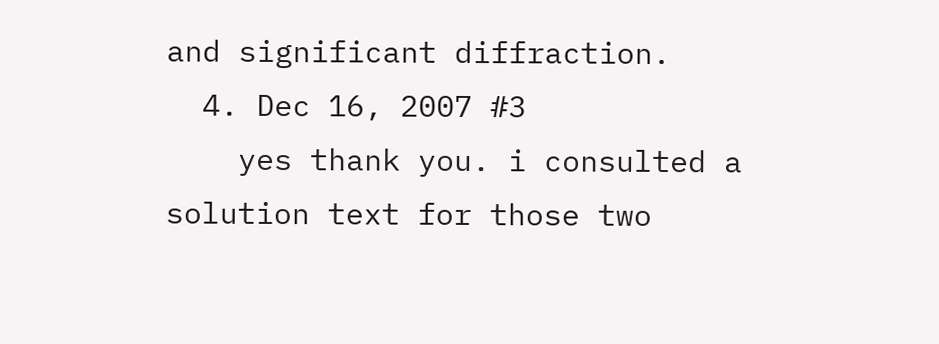and significant diffraction.
  4. Dec 16, 2007 #3
    yes thank you. i consulted a solution text for those two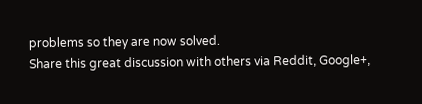problems so they are now solved.
Share this great discussion with others via Reddit, Google+,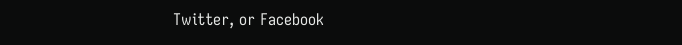Twitter, or Facebook